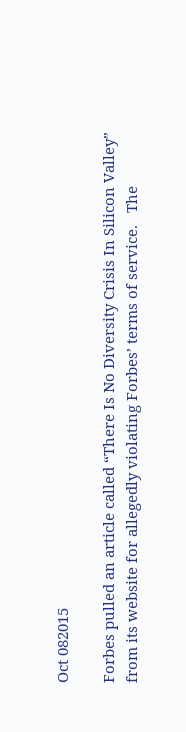Oct 082015

Forbes pulled an article called “There Is No Diversity Crisis In Silicon Valley” from its website for allegedly violating Forbes’ terms of service.   The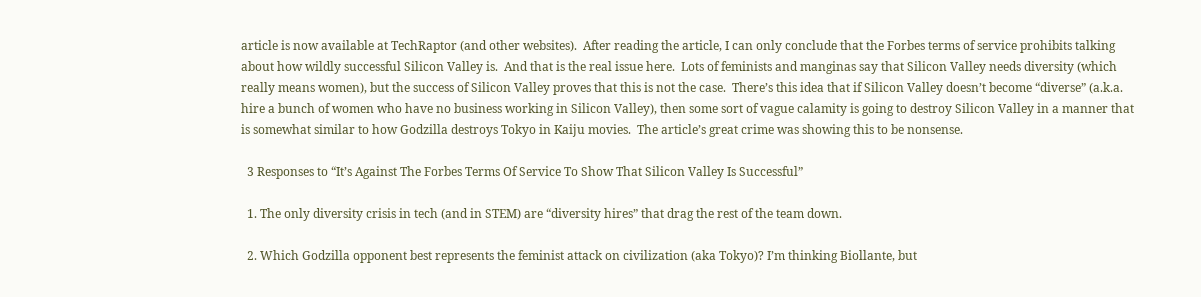article is now available at TechRaptor (and other websites).  After reading the article, I can only conclude that the Forbes terms of service prohibits talking about how wildly successful Silicon Valley is.  And that is the real issue here.  Lots of feminists and manginas say that Silicon Valley needs diversity (which really means women), but the success of Silicon Valley proves that this is not the case.  There’s this idea that if Silicon Valley doesn’t become “diverse” (a.k.a. hire a bunch of women who have no business working in Silicon Valley), then some sort of vague calamity is going to destroy Silicon Valley in a manner that is somewhat similar to how Godzilla destroys Tokyo in Kaiju movies.  The article’s great crime was showing this to be nonsense.

  3 Responses to “It’s Against The Forbes Terms Of Service To Show That Silicon Valley Is Successful”

  1. The only diversity crisis in tech (and in STEM) are “diversity hires” that drag the rest of the team down.

  2. Which Godzilla opponent best represents the feminist attack on civilization (aka Tokyo)? I’m thinking Biollante, but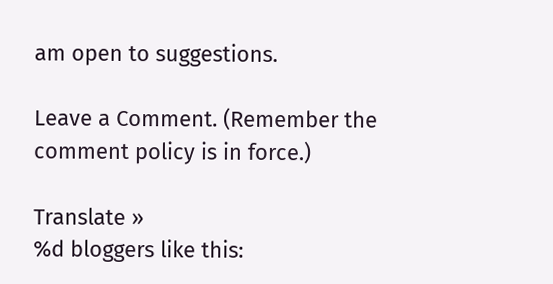am open to suggestions.

Leave a Comment. (Remember the comment policy is in force.)

Translate »
%d bloggers like this: